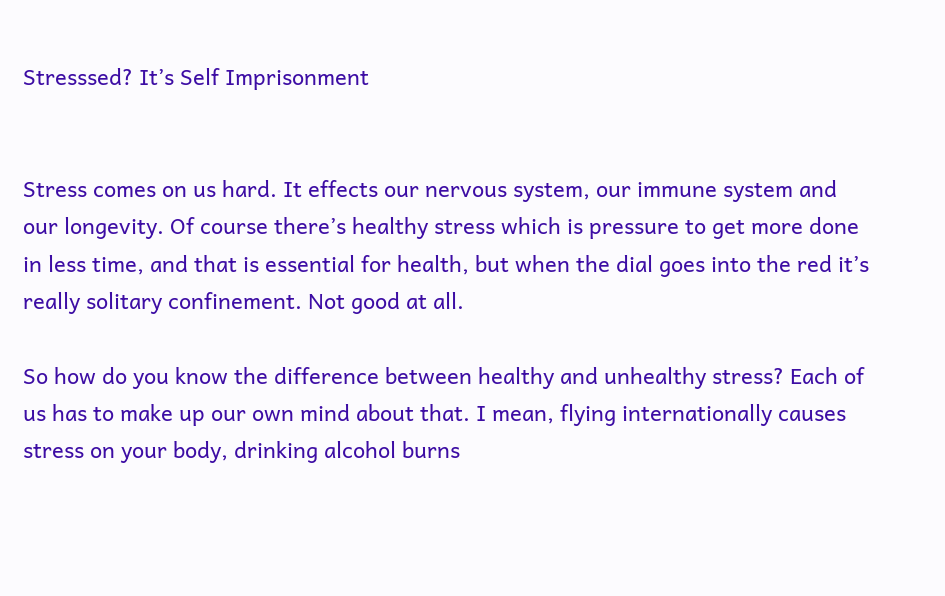Stresssed? It’s Self Imprisonment


Stress comes on us hard. It effects our nervous system, our immune system and our longevity. Of course there’s healthy stress which is pressure to get more done in less time, and that is essential for health, but when the dial goes into the red it’s really solitary confinement. Not good at all.

So how do you know the difference between healthy and unhealthy stress? Each of us has to make up our own mind about that. I mean, flying internationally causes stress on your body, drinking alcohol burns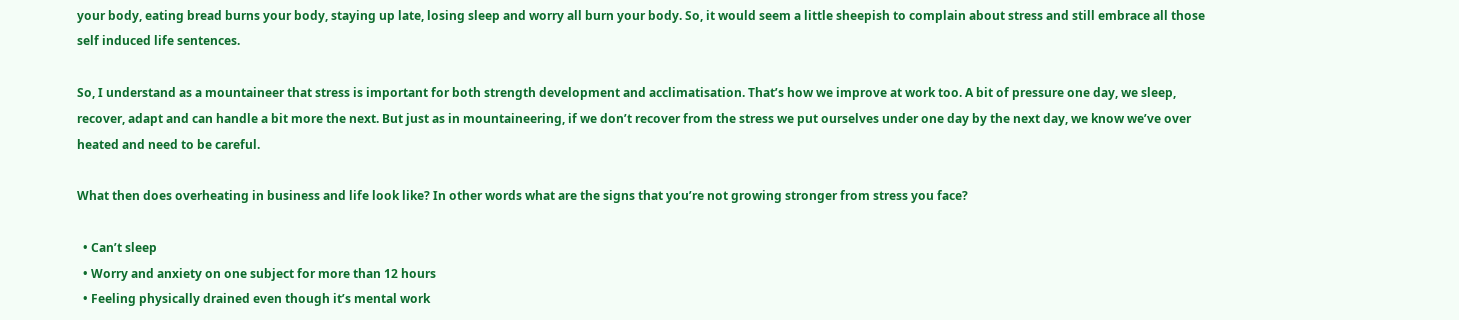your body, eating bread burns your body, staying up late, losing sleep and worry all burn your body. So, it would seem a little sheepish to complain about stress and still embrace all those self induced life sentences.

So, I understand as a mountaineer that stress is important for both strength development and acclimatisation. That’s how we improve at work too. A bit of pressure one day, we sleep, recover, adapt and can handle a bit more the next. But just as in mountaineering, if we don’t recover from the stress we put ourselves under one day by the next day, we know we’ve over heated and need to be careful.

What then does overheating in business and life look like? In other words what are the signs that you’re not growing stronger from stress you face?

  • Can’t sleep
  • Worry and anxiety on one subject for more than 12 hours
  • Feeling physically drained even though it’s mental work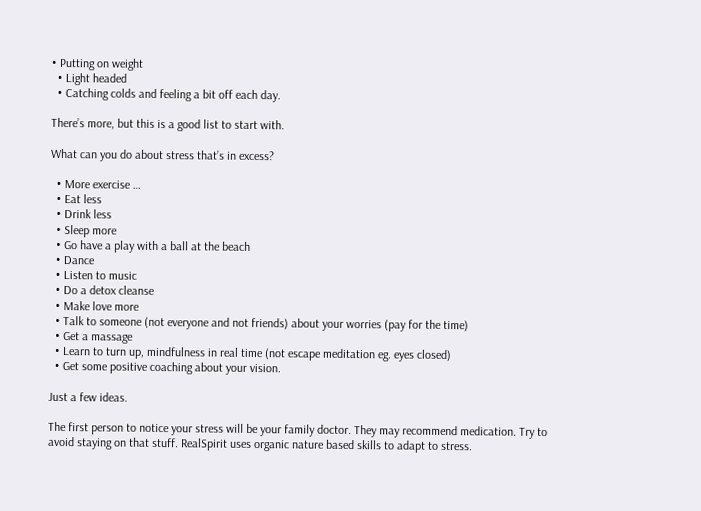• Putting on weight
  • Light headed
  • Catching colds and feeling a bit off each day.

There’s more, but this is a good list to start with.

What can you do about stress that’s in excess?

  • More exercise …
  • Eat less
  • Drink less
  • Sleep more
  • Go have a play with a ball at the beach
  • Dance
  • Listen to music
  • Do a detox cleanse
  • Make love more
  • Talk to someone (not everyone and not friends) about your worries (pay for the time)
  • Get a massage
  • Learn to turn up, mindfulness in real time (not escape meditation eg. eyes closed)
  • Get some positive coaching about your vision.

Just a few ideas.

The first person to notice your stress will be your family doctor. They may recommend medication. Try to avoid staying on that stuff. RealSpirit uses organic nature based skills to adapt to stress.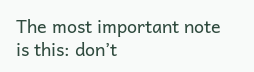The most important note is this: don’t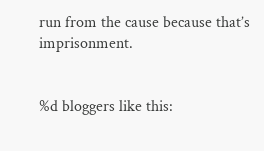run from the cause because that’s imprisonment.


%d bloggers like this: